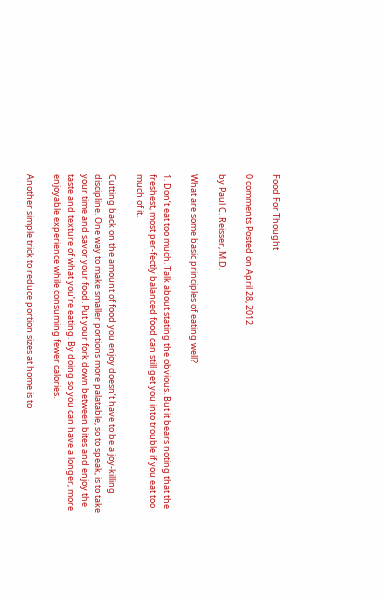Food For Thought

0 comments Posted on April 28, 2012

by Paul C. Reisser, M.D.

What are some basic principles of eating well?

1. Don’t eat too much. Talk about stating the obvious. But it bears noting that the freshest, most per-fectly balanced food can still get you into trouble if you eat too much of it.

Cutting back on the amount of food you enjoy doesn’t have to be a joy-killing discipline. One way to make smaller portions more palatable, so to speak, is to take your time and savor your food. Put your fork down between bites and enjoy the taste and texture of what you’re eating. By doing so you can have a longer, more enjoyable experience while consuming fewer calories.

Another simple trick to reduce portion sizes at home is to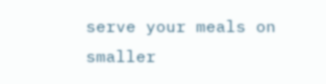serve your meals on smaller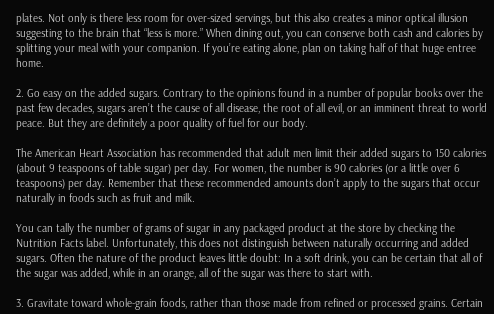plates. Not only is there less room for over-sized servings, but this also creates a minor optical illusion suggesting to the brain that “less is more.” When dining out, you can conserve both cash and calories by splitting your meal with your companion. If you’re eating alone, plan on taking half of that huge entree home.

2. Go easy on the added sugars. Contrary to the opinions found in a number of popular books over the past few decades, sugars aren’t the cause of all disease, the root of all evil, or an imminent threat to world peace. But they are definitely a poor quality of fuel for our body.

The American Heart Association has recommended that adult men limit their added sugars to 150 calories (about 9 teaspoons of table sugar) per day. For women, the number is 90 calories (or a little over 6 teaspoons) per day. Remember that these recommended amounts don’t apply to the sugars that occur naturally in foods such as fruit and milk.

You can tally the number of grams of sugar in any packaged product at the store by checking the Nutrition Facts label. Unfortunately, this does not distinguish between naturally occurring and added sugars. Often the nature of the product leaves little doubt: In a soft drink, you can be certain that all of the sugar was added, while in an orange, all of the sugar was there to start with.

3. Gravitate toward whole-grain foods, rather than those made from refined or processed grains. Certain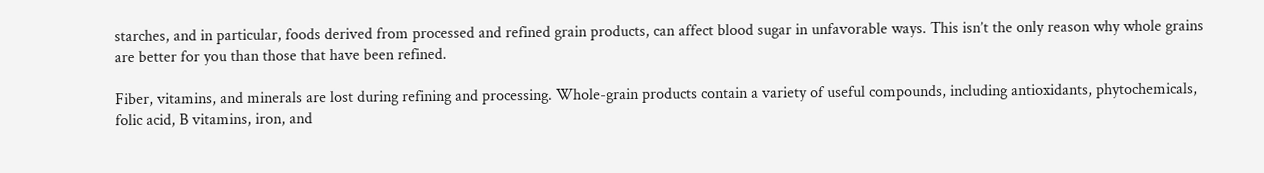starches, and in particular, foods derived from processed and refined grain products, can affect blood sugar in unfavorable ways. This isn’t the only reason why whole grains are better for you than those that have been refined.

Fiber, vitamins, and minerals are lost during refining and processing. Whole-grain products contain a variety of useful compounds, including antioxidants, phytochemicals, folic acid, B vitamins, iron, and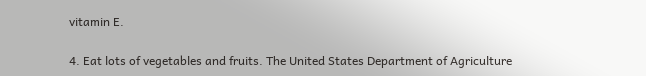vitamin E.

4. Eat lots of vegetables and fruits. The United States Department of Agriculture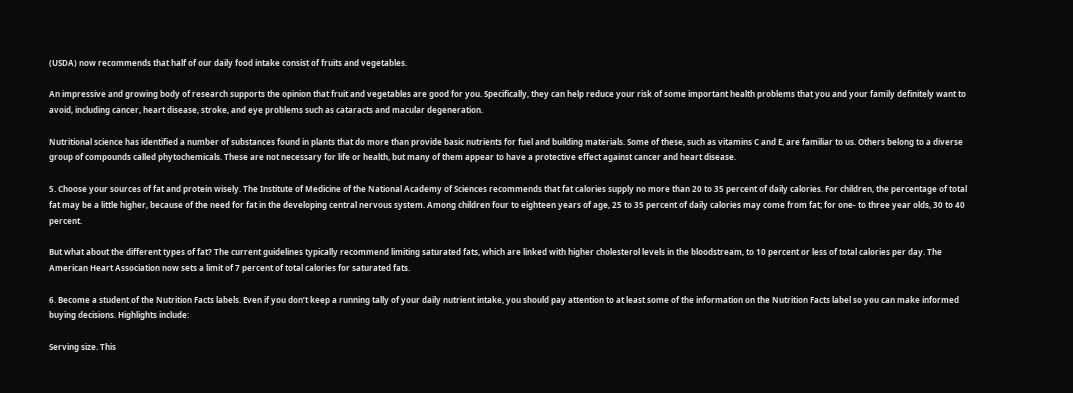(USDA) now recommends that half of our daily food intake consist of fruits and vegetables.

An impressive and growing body of research supports the opinion that fruit and vegetables are good for you. Specifically, they can help reduce your risk of some important health problems that you and your family definitely want to avoid, including cancer, heart disease, stroke, and eye problems such as cataracts and macular degeneration.

Nutritional science has identified a number of substances found in plants that do more than provide basic nutrients for fuel and building materials. Some of these, such as vitamins C and E, are familiar to us. Others belong to a diverse group of compounds called phytochemicals. These are not necessary for life or health, but many of them appear to have a protective effect against cancer and heart disease.

5. Choose your sources of fat and protein wisely. The Institute of Medicine of the National Academy of Sciences recommends that fat calories supply no more than 20 to 35 percent of daily calories. For children, the percentage of total fat may be a little higher, because of the need for fat in the developing central nervous system. Among children four to eighteen years of age, 25 to 35 percent of daily calories may come from fat; for one- to three year olds, 30 to 40 percent.

But what about the different types of fat? The current guidelines typically recommend limiting saturated fats, which are linked with higher cholesterol levels in the bloodstream, to 10 percent or less of total calories per day. The American Heart Association now sets a limit of 7 percent of total calories for saturated fats.

6. Become a student of the Nutrition Facts labels. Even if you don’t keep a running tally of your daily nutrient intake, you should pay attention to at least some of the information on the Nutrition Facts label so you can make informed buying decisions. Highlights include:

Serving size. This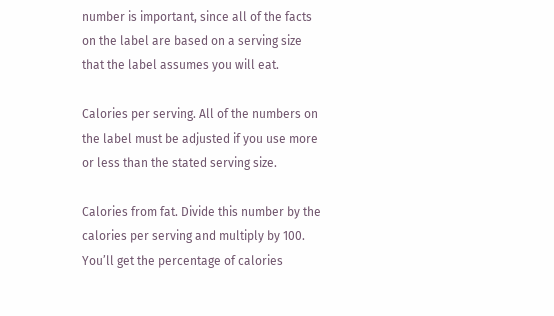number is important, since all of the facts on the label are based on a serving size that the label assumes you will eat.

Calories per serving. All of the numbers on the label must be adjusted if you use more or less than the stated serving size.

Calories from fat. Divide this number by the calories per serving and multiply by 100. You’ll get the percentage of calories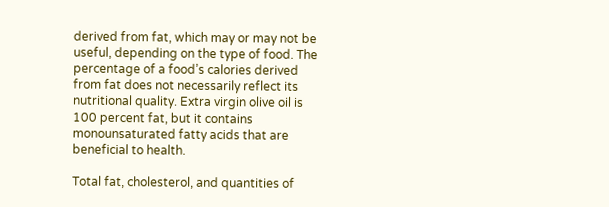derived from fat, which may or may not be useful, depending on the type of food. The percentage of a food’s calories derived from fat does not necessarily reflect its nutritional quality. Extra virgin olive oil is 100 percent fat, but it contains monounsaturated fatty acids that are beneficial to health.

Total fat, cholesterol, and quantities of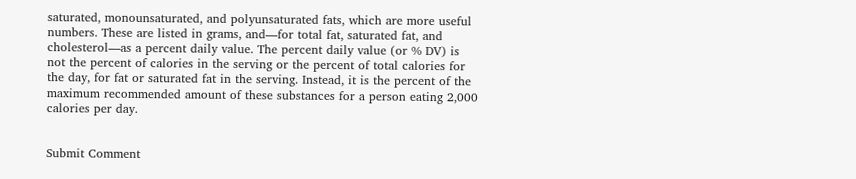saturated, monounsaturated, and polyunsaturated fats, which are more useful numbers. These are listed in grams, and—for total fat, saturated fat, and cholesterol—as a percent daily value. The percent daily value (or % DV) is not the percent of calories in the serving or the percent of total calories for the day, for fat or saturated fat in the serving. Instead, it is the percent of the maximum recommended amount of these substances for a person eating 2,000 calories per day.


Submit Comment